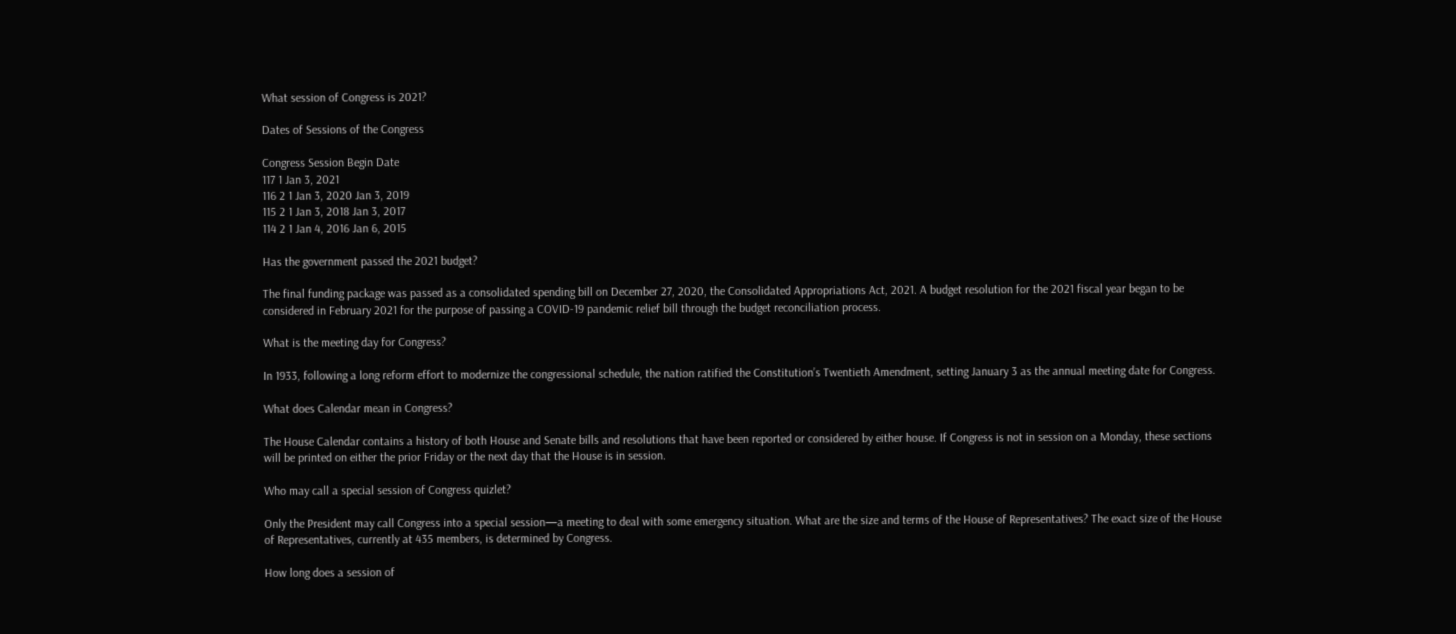What session of Congress is 2021?

Dates of Sessions of the Congress

Congress Session Begin Date
117 1 Jan 3, 2021
116 2 1 Jan 3, 2020 Jan 3, 2019
115 2 1 Jan 3, 2018 Jan 3, 2017
114 2 1 Jan 4, 2016 Jan 6, 2015

Has the government passed the 2021 budget?

The final funding package was passed as a consolidated spending bill on December 27, 2020, the Consolidated Appropriations Act, 2021. A budget resolution for the 2021 fiscal year began to be considered in February 2021 for the purpose of passing a COVID-19 pandemic relief bill through the budget reconciliation process.

What is the meeting day for Congress?

In 1933, following a long reform effort to modernize the congressional schedule, the nation ratified the Constitution’s Twentieth Amendment, setting January 3 as the annual meeting date for Congress.

What does Calendar mean in Congress?

The House Calendar contains a history of both House and Senate bills and resolutions that have been reported or considered by either house. If Congress is not in session on a Monday, these sections will be printed on either the prior Friday or the next day that the House is in session.

Who may call a special session of Congress quizlet?

Only the President may call Congress into a special session—a meeting to deal with some emergency situation. What are the size and terms of the House of Representatives? The exact size of the House of Representatives, currently at 435 members, is determined by Congress.

How long does a session of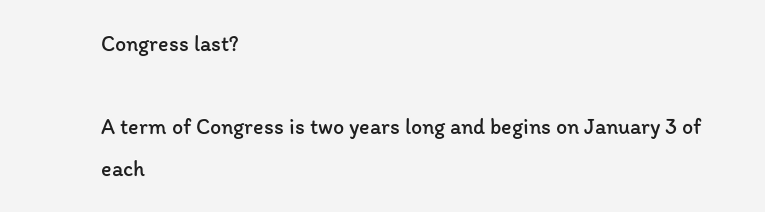Congress last?

A term of Congress is two years long and begins on January 3 of each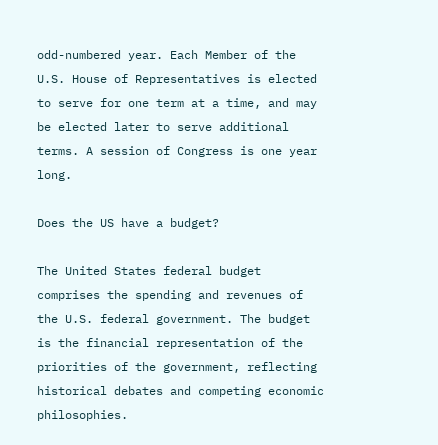odd-numbered year. Each Member of the U.S. House of Representatives is elected to serve for one term at a time, and may be elected later to serve additional terms. A session of Congress is one year long.

Does the US have a budget?

The United States federal budget comprises the spending and revenues of the U.S. federal government. The budget is the financial representation of the priorities of the government, reflecting historical debates and competing economic philosophies.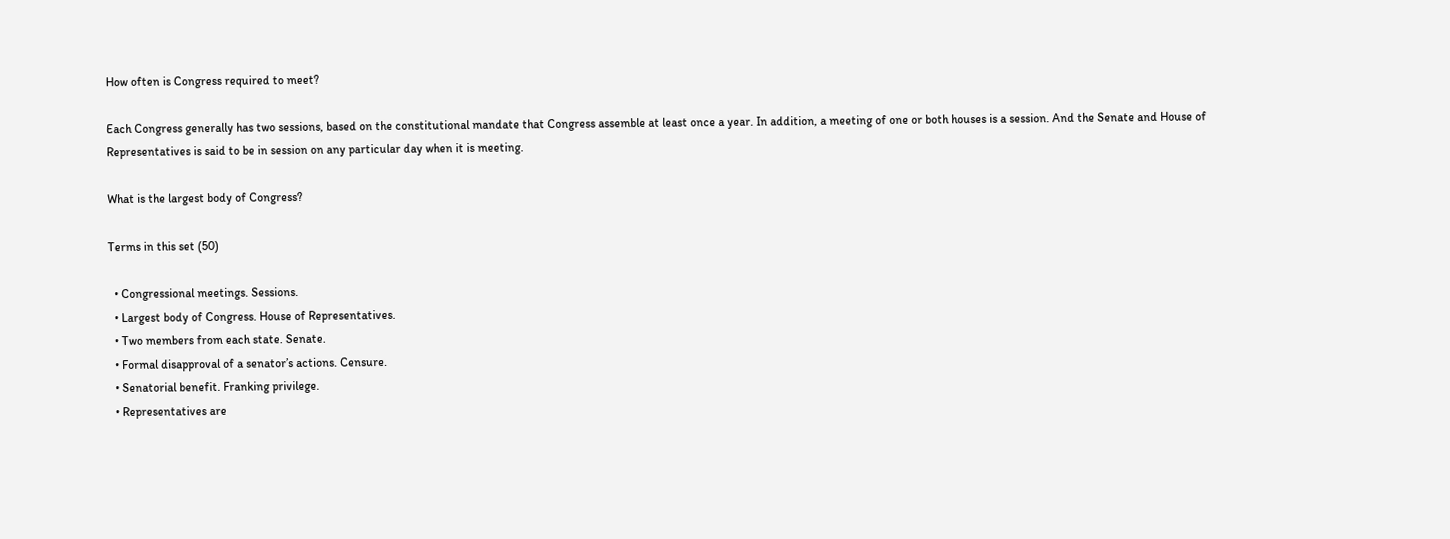How often is Congress required to meet?

Each Congress generally has two sessions, based on the constitutional mandate that Congress assemble at least once a year. In addition, a meeting of one or both houses is a session. And the Senate and House of Representatives is said to be in session on any particular day when it is meeting.

What is the largest body of Congress?

Terms in this set (50)

  • Congressional meetings. Sessions.
  • Largest body of Congress. House of Representatives.
  • Two members from each state. Senate.
  • Formal disapproval of a senator’s actions. Censure.
  • Senatorial benefit. Franking privilege.
  • Representatives are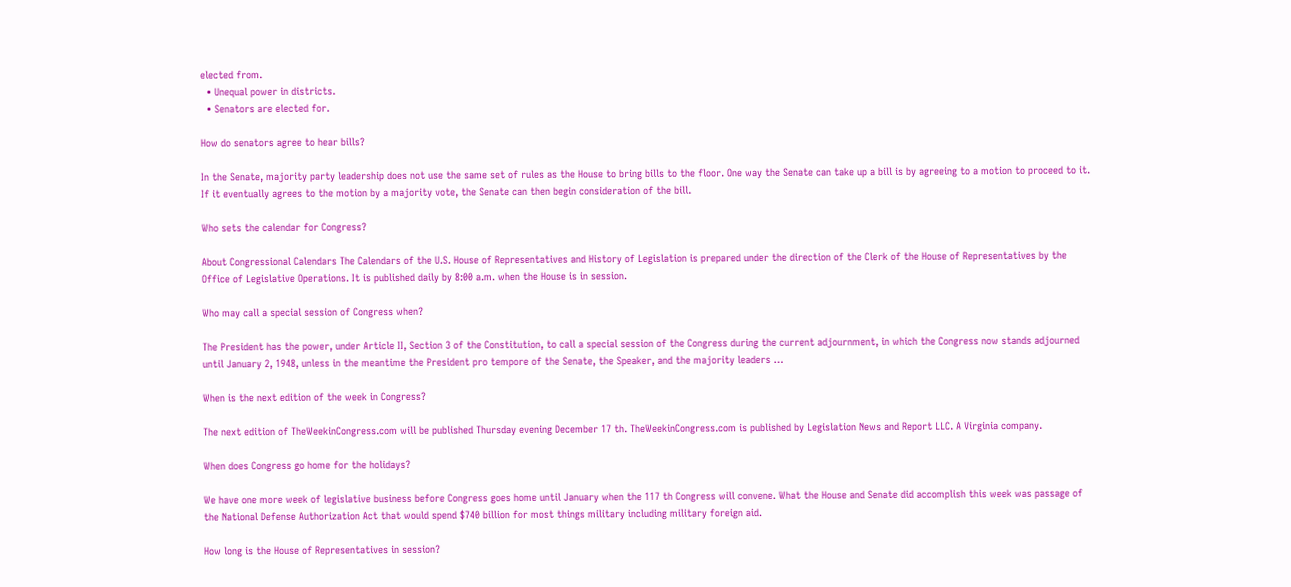elected from.
  • Unequal power in districts.
  • Senators are elected for.

How do senators agree to hear bills?

In the Senate, majority party leadership does not use the same set of rules as the House to bring bills to the floor. One way the Senate can take up a bill is by agreeing to a motion to proceed to it. If it eventually agrees to the motion by a majority vote, the Senate can then begin consideration of the bill.

Who sets the calendar for Congress?

About Congressional Calendars The Calendars of the U.S. House of Representatives and History of Legislation is prepared under the direction of the Clerk of the House of Representatives by the Office of Legislative Operations. It is published daily by 8:00 a.m. when the House is in session.

Who may call a special session of Congress when?

The President has the power, under Article II, Section 3 of the Constitution, to call a special session of the Congress during the current adjournment, in which the Congress now stands adjourned until January 2, 1948, unless in the meantime the President pro tempore of the Senate, the Speaker, and the majority leaders …

When is the next edition of the week in Congress?

The next edition of TheWeekinCongress.com will be published Thursday evening December 17 th. TheWeekinCongress.com is published by Legislation News and Report LLC. A Virginia company.

When does Congress go home for the holidays?

We have one more week of legislative business before Congress goes home until January when the 117 th Congress will convene. What the House and Senate did accomplish this week was passage of the National Defense Authorization Act that would spend $740 billion for most things military including military foreign aid.

How long is the House of Representatives in session?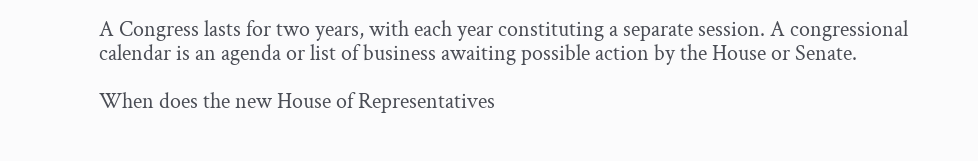A Congress lasts for two years, with each year constituting a separate session. A congressional calendar is an agenda or list of business awaiting possible action by the House or Senate.

When does the new House of Representatives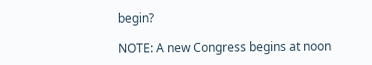begin?

NOTE: A new Congress begins at noon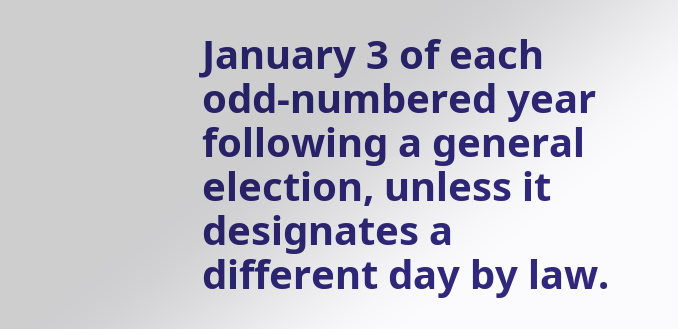January 3 of each odd-numbered year following a general election, unless it designates a different day by law.